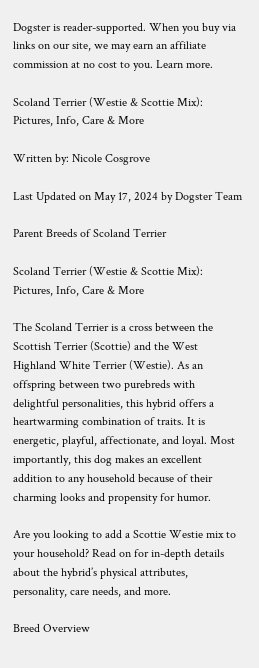Dogster is reader-supported. When you buy via links on our site, we may earn an affiliate commission at no cost to you. Learn more.

Scoland Terrier (Westie & Scottie Mix): Pictures, Info, Care & More

Written by: Nicole Cosgrove

Last Updated on May 17, 2024 by Dogster Team

Parent Breeds of Scoland Terrier

Scoland Terrier (Westie & Scottie Mix): Pictures, Info, Care & More

The Scoland Terrier is a cross between the Scottish Terrier (Scottie) and the West Highland White Terrier (Westie). As an offspring between two purebreds with delightful personalities, this hybrid offers a heartwarming combination of traits. It is energetic, playful, affectionate, and loyal. Most importantly, this dog makes an excellent addition to any household because of their charming looks and propensity for humor.

Are you looking to add a Scottie Westie mix to your household? Read on for in-depth details about the hybrid’s physical attributes, personality, care needs, and more.

Breed Overview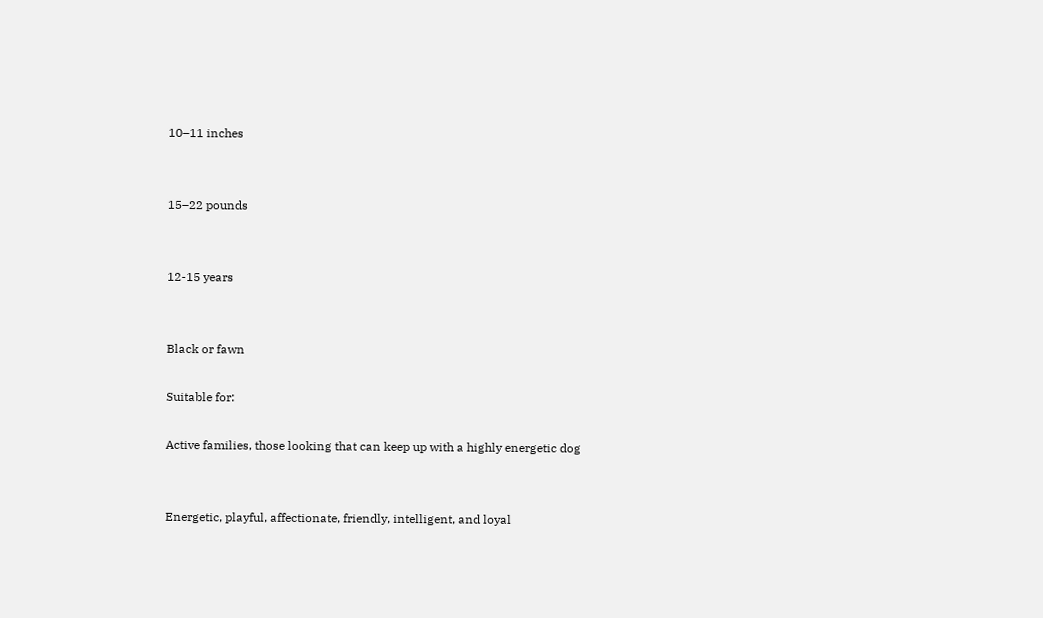10–11 inches


15–22 pounds


12-15 years


Black or fawn

Suitable for:

Active families, those looking that can keep up with a highly energetic dog


Energetic, playful, affectionate, friendly, intelligent, and loyal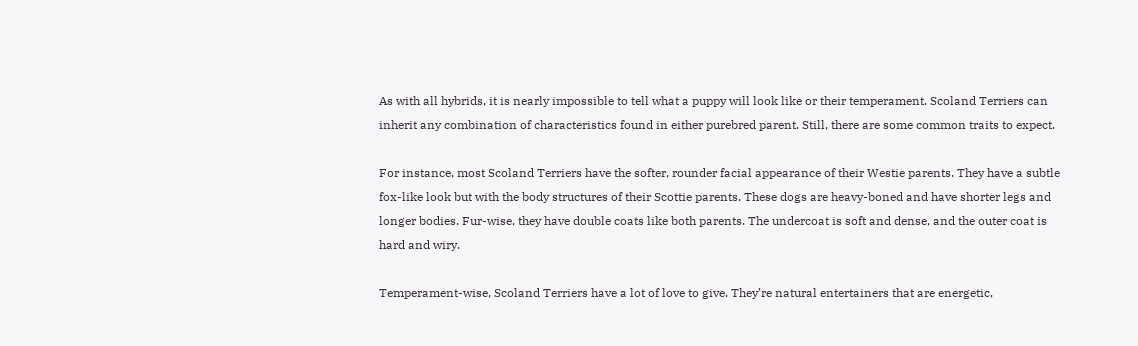As with all hybrids, it is nearly impossible to tell what a puppy will look like or their temperament. Scoland Terriers can inherit any combination of characteristics found in either purebred parent. Still, there are some common traits to expect.

For instance, most Scoland Terriers have the softer, rounder facial appearance of their Westie parents. They have a subtle fox-like look but with the body structures of their Scottie parents. These dogs are heavy-boned and have shorter legs and longer bodies. Fur-wise, they have double coats like both parents. The undercoat is soft and dense, and the outer coat is hard and wiry.

Temperament-wise, Scoland Terriers have a lot of love to give. They’re natural entertainers that are energetic,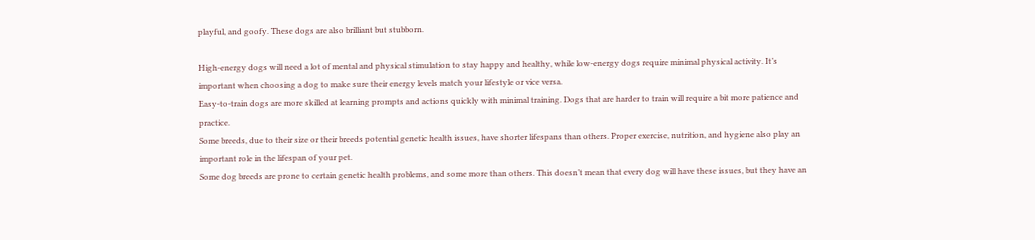playful, and goofy. These dogs are also brilliant but stubborn.

High-energy dogs will need a lot of mental and physical stimulation to stay happy and healthy, while low-energy dogs require minimal physical activity. It’s important when choosing a dog to make sure their energy levels match your lifestyle or vice versa.
Easy-to-train dogs are more skilled at learning prompts and actions quickly with minimal training. Dogs that are harder to train will require a bit more patience and practice.
Some breeds, due to their size or their breeds potential genetic health issues, have shorter lifespans than others. Proper exercise, nutrition, and hygiene also play an important role in the lifespan of your pet.
Some dog breeds are prone to certain genetic health problems, and some more than others. This doesn’t mean that every dog will have these issues, but they have an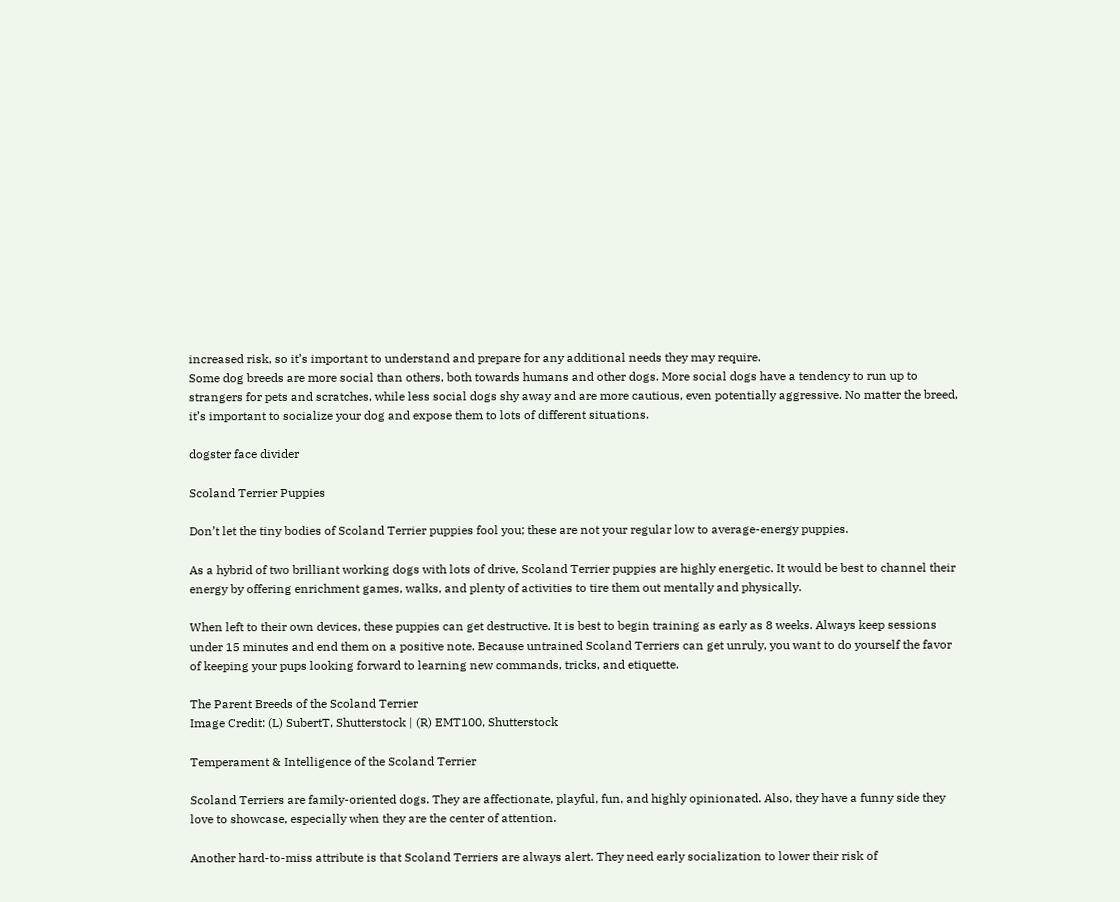increased risk, so it’s important to understand and prepare for any additional needs they may require.
Some dog breeds are more social than others, both towards humans and other dogs. More social dogs have a tendency to run up to strangers for pets and scratches, while less social dogs shy away and are more cautious, even potentially aggressive. No matter the breed, it’s important to socialize your dog and expose them to lots of different situations.

dogster face divider

Scoland Terrier Puppies

Don’t let the tiny bodies of Scoland Terrier puppies fool you; these are not your regular low to average-energy puppies.

As a hybrid of two brilliant working dogs with lots of drive, Scoland Terrier puppies are highly energetic. It would be best to channel their energy by offering enrichment games, walks, and plenty of activities to tire them out mentally and physically.

When left to their own devices, these puppies can get destructive. It is best to begin training as early as 8 weeks. Always keep sessions under 15 minutes and end them on a positive note. Because untrained Scoland Terriers can get unruly, you want to do yourself the favor of keeping your pups looking forward to learning new commands, tricks, and etiquette.

The Parent Breeds of the Scoland Terrier
Image Credit: (L) SubertT, Shutterstock | (R) EMT100, Shutterstock

Temperament & Intelligence of the Scoland Terrier

Scoland Terriers are family-oriented dogs. They are affectionate, playful, fun, and highly opinionated. Also, they have a funny side they love to showcase, especially when they are the center of attention.

Another hard-to-miss attribute is that Scoland Terriers are always alert. They need early socialization to lower their risk of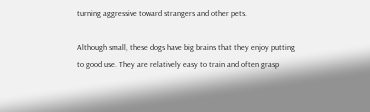turning aggressive toward strangers and other pets.

Although small, these dogs have big brains that they enjoy putting to good use. They are relatively easy to train and often grasp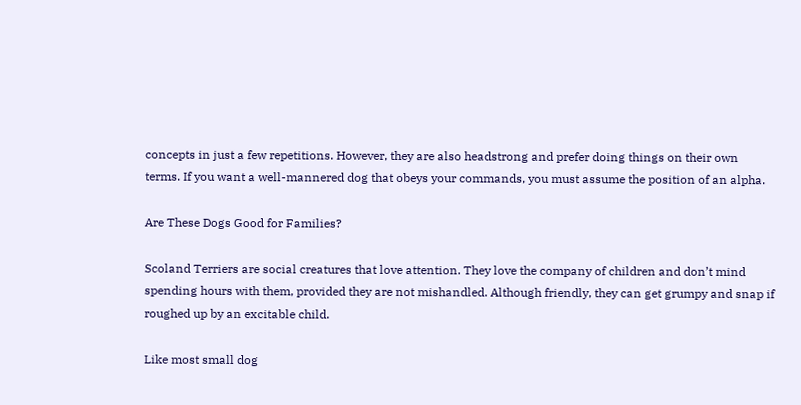concepts in just a few repetitions. However, they are also headstrong and prefer doing things on their own terms. If you want a well-mannered dog that obeys your commands, you must assume the position of an alpha.

Are These Dogs Good for Families?

Scoland Terriers are social creatures that love attention. They love the company of children and don’t mind spending hours with them, provided they are not mishandled. Although friendly, they can get grumpy and snap if roughed up by an excitable child.

Like most small dog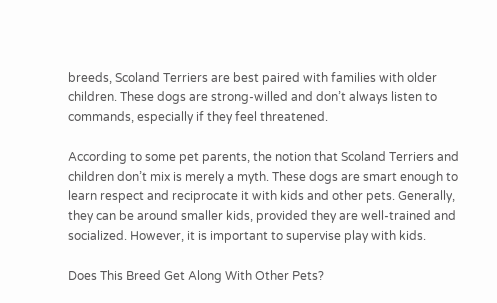breeds, Scoland Terriers are best paired with families with older children. These dogs are strong-willed and don’t always listen to commands, especially if they feel threatened.

According to some pet parents, the notion that Scoland Terriers and children don’t mix is merely a myth. These dogs are smart enough to learn respect and reciprocate it with kids and other pets. Generally, they can be around smaller kids, provided they are well-trained and socialized. However, it is important to supervise play with kids.

Does This Breed Get Along With Other Pets?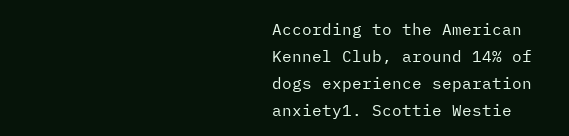According to the American Kennel Club, around 14% of dogs experience separation anxiety1. Scottie Westie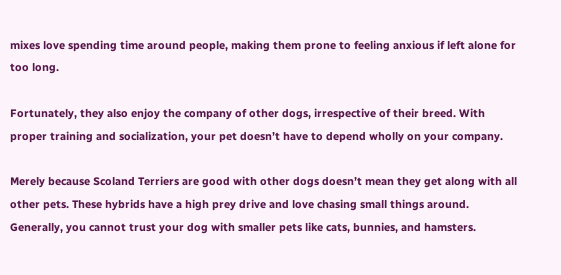mixes love spending time around people, making them prone to feeling anxious if left alone for too long.

Fortunately, they also enjoy the company of other dogs, irrespective of their breed. With proper training and socialization, your pet doesn’t have to depend wholly on your company.

Merely because Scoland Terriers are good with other dogs doesn’t mean they get along with all other pets. These hybrids have a high prey drive and love chasing small things around. Generally, you cannot trust your dog with smaller pets like cats, bunnies, and hamsters.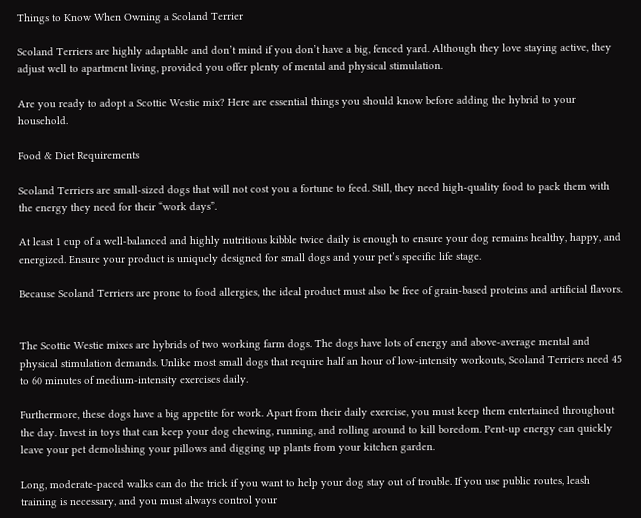Things to Know When Owning a Scoland Terrier

Scoland Terriers are highly adaptable and don’t mind if you don’t have a big, fenced yard. Although they love staying active, they adjust well to apartment living, provided you offer plenty of mental and physical stimulation.

Are you ready to adopt a Scottie Westie mix? Here are essential things you should know before adding the hybrid to your household.

Food & Diet Requirements

Scoland Terriers are small-sized dogs that will not cost you a fortune to feed. Still, they need high-quality food to pack them with the energy they need for their “work days”.

At least 1 cup of a well-balanced and highly nutritious kibble twice daily is enough to ensure your dog remains healthy, happy, and energized. Ensure your product is uniquely designed for small dogs and your pet’s specific life stage.

Because Scoland Terriers are prone to food allergies, the ideal product must also be free of grain-based proteins and artificial flavors.


The Scottie Westie mixes are hybrids of two working farm dogs. The dogs have lots of energy and above-average mental and physical stimulation demands. Unlike most small dogs that require half an hour of low-intensity workouts, Scoland Terriers need 45 to 60 minutes of medium-intensity exercises daily.

Furthermore, these dogs have a big appetite for work. Apart from their daily exercise, you must keep them entertained throughout the day. Invest in toys that can keep your dog chewing, running, and rolling around to kill boredom. Pent-up energy can quickly leave your pet demolishing your pillows and digging up plants from your kitchen garden.

Long, moderate-paced walks can do the trick if you want to help your dog stay out of trouble. If you use public routes, leash training is necessary, and you must always control your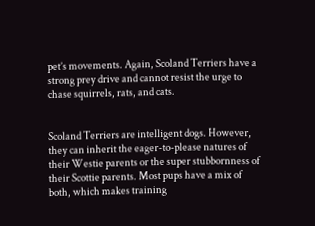pet’s movements. Again, Scoland Terriers have a strong prey drive and cannot resist the urge to chase squirrels, rats, and cats.


Scoland Terriers are intelligent dogs. However, they can inherit the eager-to-please natures of their Westie parents or the super stubbornness of their Scottie parents. Most pups have a mix of both, which makes training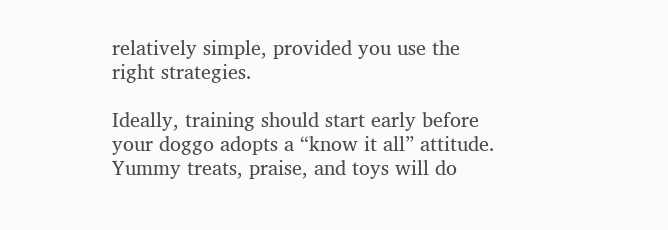relatively simple, provided you use the right strategies.

Ideally, training should start early before your doggo adopts a “know it all” attitude. Yummy treats, praise, and toys will do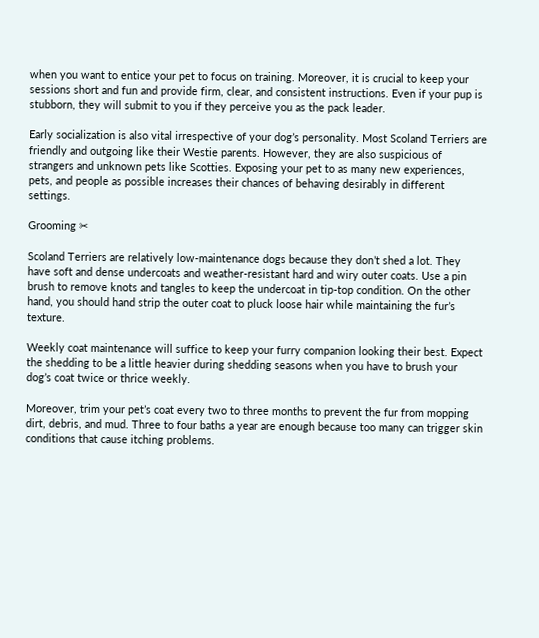when you want to entice your pet to focus on training. Moreover, it is crucial to keep your sessions short and fun and provide firm, clear, and consistent instructions. Even if your pup is stubborn, they will submit to you if they perceive you as the pack leader.

Early socialization is also vital irrespective of your dog’s personality. Most Scoland Terriers are friendly and outgoing like their Westie parents. However, they are also suspicious of strangers and unknown pets like Scotties. Exposing your pet to as many new experiences, pets, and people as possible increases their chances of behaving desirably in different settings.

Grooming ✂

Scoland Terriers are relatively low-maintenance dogs because they don’t shed a lot. They have soft and dense undercoats and weather-resistant hard and wiry outer coats. Use a pin brush to remove knots and tangles to keep the undercoat in tip-top condition. On the other hand, you should hand strip the outer coat to pluck loose hair while maintaining the fur’s texture.

Weekly coat maintenance will suffice to keep your furry companion looking their best. Expect the shedding to be a little heavier during shedding seasons when you have to brush your dog’s coat twice or thrice weekly.

Moreover, trim your pet’s coat every two to three months to prevent the fur from mopping dirt, debris, and mud. Three to four baths a year are enough because too many can trigger skin conditions that cause itching problems.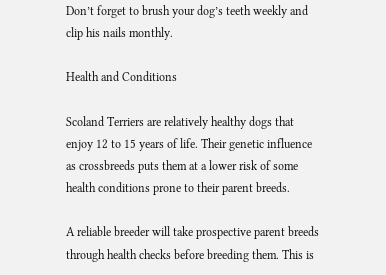Don’t forget to brush your dog’s teeth weekly and clip his nails monthly.

Health and Conditions

Scoland Terriers are relatively healthy dogs that enjoy 12 to 15 years of life. Their genetic influence as crossbreeds puts them at a lower risk of some health conditions prone to their parent breeds.

A reliable breeder will take prospective parent breeds through health checks before breeding them. This is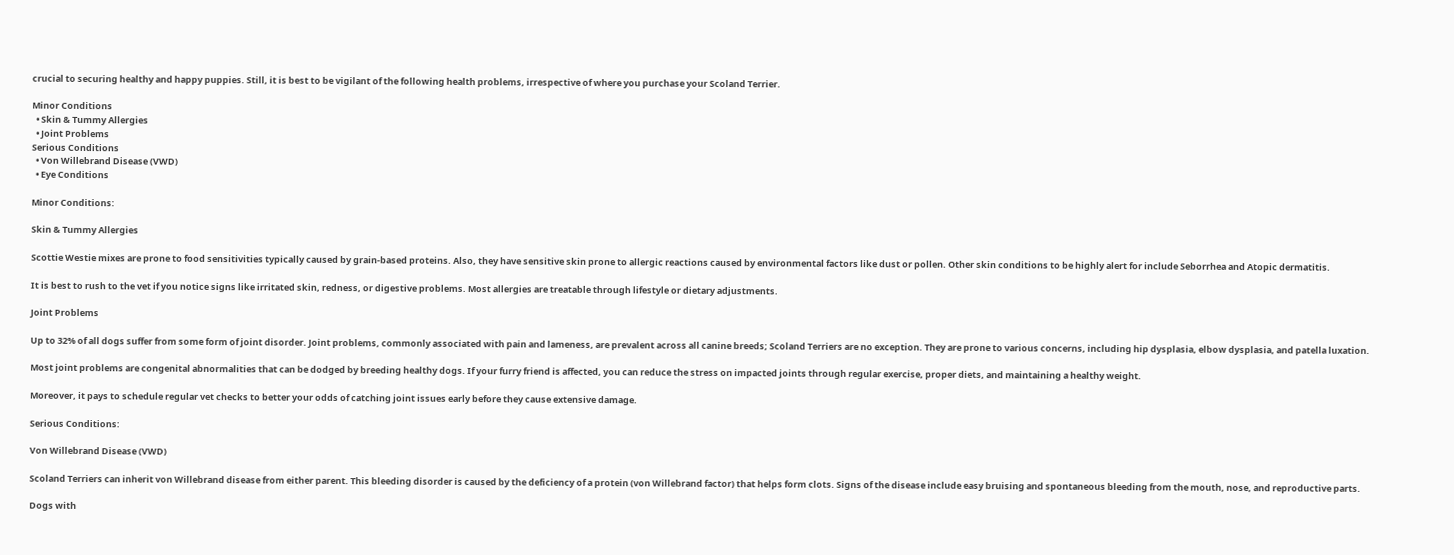crucial to securing healthy and happy puppies. Still, it is best to be vigilant of the following health problems, irrespective of where you purchase your Scoland Terrier.

Minor Conditions
  • Skin & Tummy Allergies
  • Joint Problems
Serious Conditions
  • Von Willebrand Disease (VWD)
  • Eye Conditions

Minor Conditions:

Skin & Tummy Allergies

Scottie Westie mixes are prone to food sensitivities typically caused by grain-based proteins. Also, they have sensitive skin prone to allergic reactions caused by environmental factors like dust or pollen. Other skin conditions to be highly alert for include Seborrhea and Atopic dermatitis.

It is best to rush to the vet if you notice signs like irritated skin, redness, or digestive problems. Most allergies are treatable through lifestyle or dietary adjustments.

Joint Problems

Up to 32% of all dogs suffer from some form of joint disorder. Joint problems, commonly associated with pain and lameness, are prevalent across all canine breeds; Scoland Terriers are no exception. They are prone to various concerns, including hip dysplasia, elbow dysplasia, and patella luxation.

Most joint problems are congenital abnormalities that can be dodged by breeding healthy dogs. If your furry friend is affected, you can reduce the stress on impacted joints through regular exercise, proper diets, and maintaining a healthy weight.

Moreover, it pays to schedule regular vet checks to better your odds of catching joint issues early before they cause extensive damage.

Serious Conditions:

Von Willebrand Disease (VWD)

Scoland Terriers can inherit von Willebrand disease from either parent. This bleeding disorder is caused by the deficiency of a protein (von Willebrand factor) that helps form clots. Signs of the disease include easy bruising and spontaneous bleeding from the mouth, nose, and reproductive parts.

Dogs with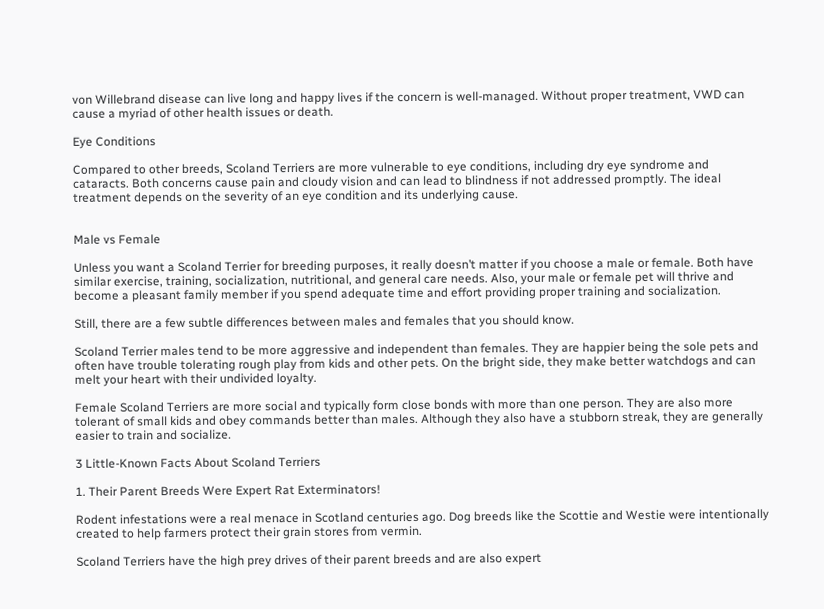von Willebrand disease can live long and happy lives if the concern is well-managed. Without proper treatment, VWD can cause a myriad of other health issues or death.

Eye Conditions

Compared to other breeds, Scoland Terriers are more vulnerable to eye conditions, including dry eye syndrome and cataracts. Both concerns cause pain and cloudy vision and can lead to blindness if not addressed promptly. The ideal treatment depends on the severity of an eye condition and its underlying cause.


Male vs Female

Unless you want a Scoland Terrier for breeding purposes, it really doesn’t matter if you choose a male or female. Both have similar exercise, training, socialization, nutritional, and general care needs. Also, your male or female pet will thrive and become a pleasant family member if you spend adequate time and effort providing proper training and socialization.

Still, there are a few subtle differences between males and females that you should know.

Scoland Terrier males tend to be more aggressive and independent than females. They are happier being the sole pets and often have trouble tolerating rough play from kids and other pets. On the bright side, they make better watchdogs and can melt your heart with their undivided loyalty.

Female Scoland Terriers are more social and typically form close bonds with more than one person. They are also more tolerant of small kids and obey commands better than males. Although they also have a stubborn streak, they are generally easier to train and socialize.

3 Little-Known Facts About Scoland Terriers

1. Their Parent Breeds Were Expert Rat Exterminators!

Rodent infestations were a real menace in Scotland centuries ago. Dog breeds like the Scottie and Westie were intentionally created to help farmers protect their grain stores from vermin.

Scoland Terriers have the high prey drives of their parent breeds and are also expert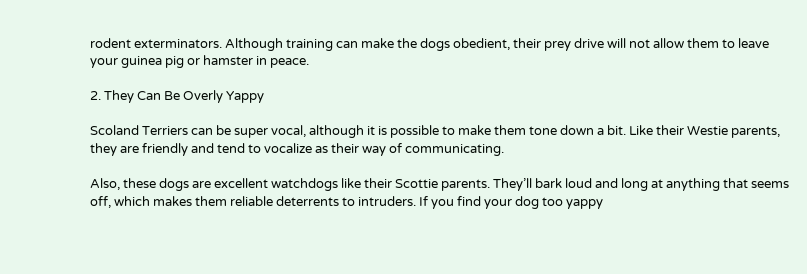rodent exterminators. Although training can make the dogs obedient, their prey drive will not allow them to leave your guinea pig or hamster in peace.

2. They Can Be Overly Yappy

Scoland Terriers can be super vocal, although it is possible to make them tone down a bit. Like their Westie parents, they are friendly and tend to vocalize as their way of communicating.

Also, these dogs are excellent watchdogs like their Scottie parents. They’ll bark loud and long at anything that seems off, which makes them reliable deterrents to intruders. If you find your dog too yappy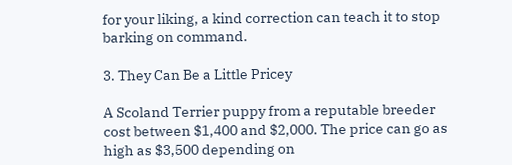for your liking, a kind correction can teach it to stop barking on command.

3. They Can Be a Little Pricey

A Scoland Terrier puppy from a reputable breeder cost between $1,400 and $2,000. The price can go as high as $3,500 depending on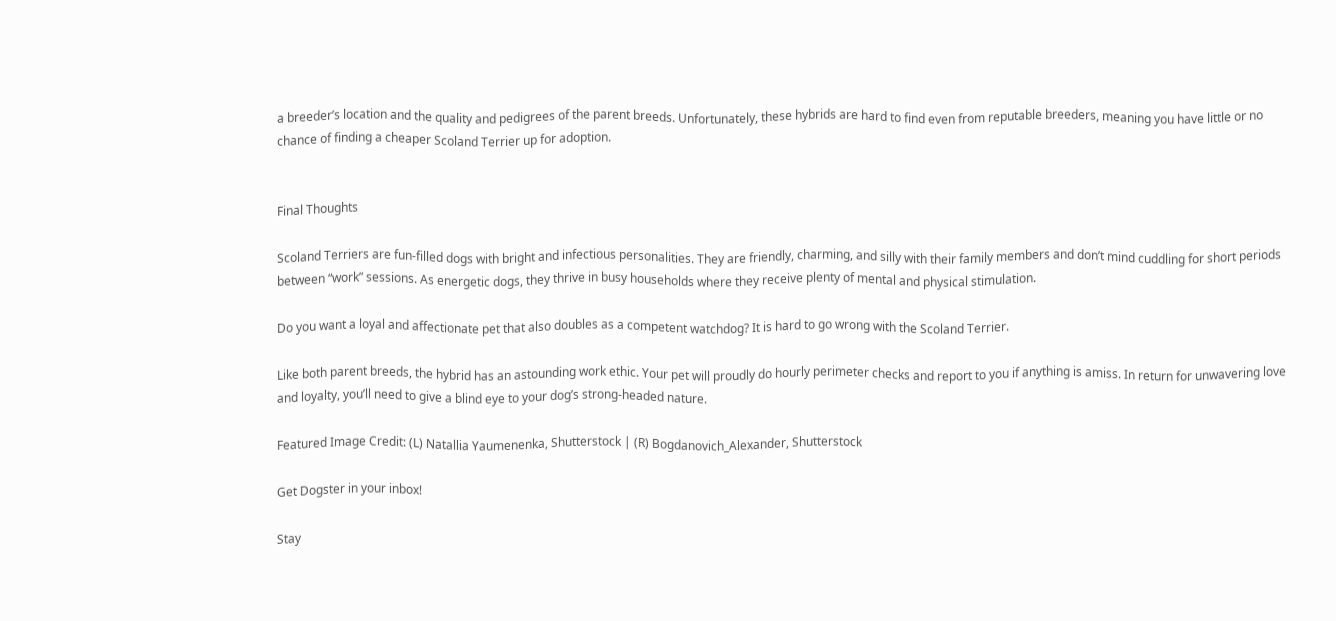a breeder’s location and the quality and pedigrees of the parent breeds. Unfortunately, these hybrids are hard to find even from reputable breeders, meaning you have little or no chance of finding a cheaper Scoland Terrier up for adoption.


Final Thoughts

Scoland Terriers are fun-filled dogs with bright and infectious personalities. They are friendly, charming, and silly with their family members and don’t mind cuddling for short periods between “work” sessions. As energetic dogs, they thrive in busy households where they receive plenty of mental and physical stimulation.

Do you want a loyal and affectionate pet that also doubles as a competent watchdog? It is hard to go wrong with the Scoland Terrier.

Like both parent breeds, the hybrid has an astounding work ethic. Your pet will proudly do hourly perimeter checks and report to you if anything is amiss. In return for unwavering love and loyalty, you’ll need to give a blind eye to your dog’s strong-headed nature.

Featured Image Credit: (L) Natallia Yaumenenka, Shutterstock | (R) Bogdanovich_Alexander, Shutterstock

Get Dogster in your inbox!

Stay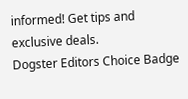informed! Get tips and exclusive deals.
Dogster Editors Choice Badge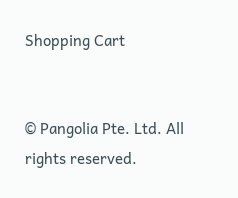Shopping Cart


© Pangolia Pte. Ltd. All rights reserved.